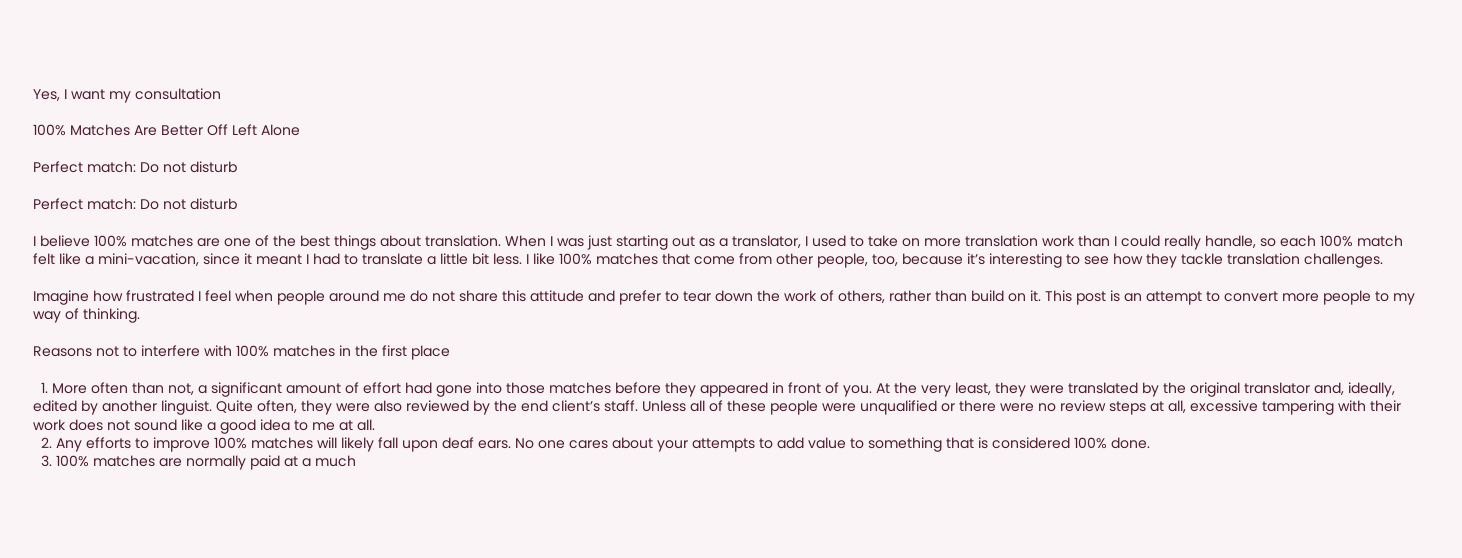Yes, I want my consultation

100% Matches Are Better Off Left Alone

Perfect match: Do not disturb

Perfect match: Do not disturb

I believe 100% matches are one of the best things about translation. When I was just starting out as a translator, I used to take on more translation work than I could really handle, so each 100% match felt like a mini-vacation, since it meant I had to translate a little bit less. I like 100% matches that come from other people, too, because it’s interesting to see how they tackle translation challenges.

Imagine how frustrated I feel when people around me do not share this attitude and prefer to tear down the work of others, rather than build on it. This post is an attempt to convert more people to my way of thinking.

Reasons not to interfere with 100% matches in the first place

  1. More often than not, a significant amount of effort had gone into those matches before they appeared in front of you. At the very least, they were translated by the original translator and, ideally, edited by another linguist. Quite often, they were also reviewed by the end client’s staff. Unless all of these people were unqualified or there were no review steps at all, excessive tampering with their work does not sound like a good idea to me at all.
  2. Any efforts to improve 100% matches will likely fall upon deaf ears. No one cares about your attempts to add value to something that is considered 100% done.
  3. 100% matches are normally paid at a much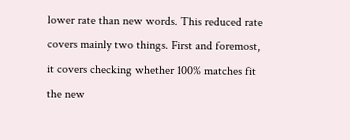lower rate than new words. This reduced rate covers mainly two things. First and foremost, it covers checking whether 100% matches fit the new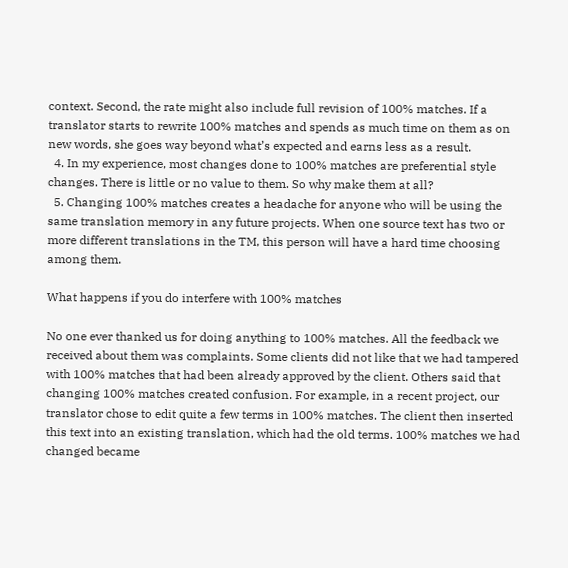context. Second, the rate might also include full revision of 100% matches. If a translator starts to rewrite 100% matches and spends as much time on them as on new words, she goes way beyond what’s expected and earns less as a result.
  4. In my experience, most changes done to 100% matches are preferential style changes. There is little or no value to them. So why make them at all?
  5. Changing 100% matches creates a headache for anyone who will be using the same translation memory in any future projects. When one source text has two or more different translations in the TM, this person will have a hard time choosing among them.

What happens if you do interfere with 100% matches

No one ever thanked us for doing anything to 100% matches. All the feedback we received about them was complaints. Some clients did not like that we had tampered with 100% matches that had been already approved by the client. Others said that changing 100% matches created confusion. For example, in a recent project, our translator chose to edit quite a few terms in 100% matches. The client then inserted this text into an existing translation, which had the old terms. 100% matches we had changed became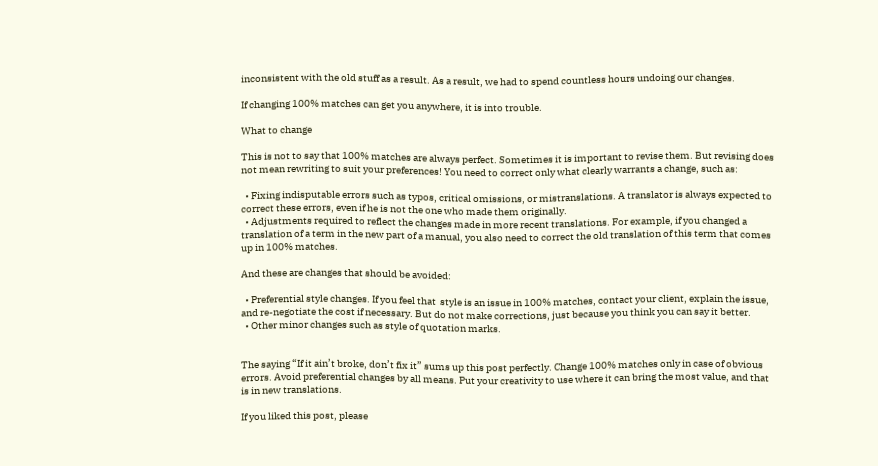inconsistent with the old stuff as a result. As a result, we had to spend countless hours undoing our changes.

If changing 100% matches can get you anywhere, it is into trouble.

What to change

This is not to say that 100% matches are always perfect. Sometimes it is important to revise them. But revising does not mean rewriting to suit your preferences! You need to correct only what clearly warrants a change, such as:

  • Fixing indisputable errors such as typos, critical omissions, or mistranslations. A translator is always expected to correct these errors, even if he is not the one who made them originally.
  • Adjustments required to reflect the changes made in more recent translations. For example, if you changed a translation of a term in the new part of a manual, you also need to correct the old translation of this term that comes up in 100% matches.

And these are changes that should be avoided:

  • Preferential style changes. If you feel that  style is an issue in 100% matches, contact your client, explain the issue, and re-negotiate the cost if necessary. But do not make corrections, just because you think you can say it better.
  • Other minor changes such as style of quotation marks.


The saying “If it ain’t broke, don’t fix it” sums up this post perfectly. Change 100% matches only in case of obvious errors. Avoid preferential changes by all means. Put your creativity to use where it can bring the most value, and that is in new translations.

If you liked this post, please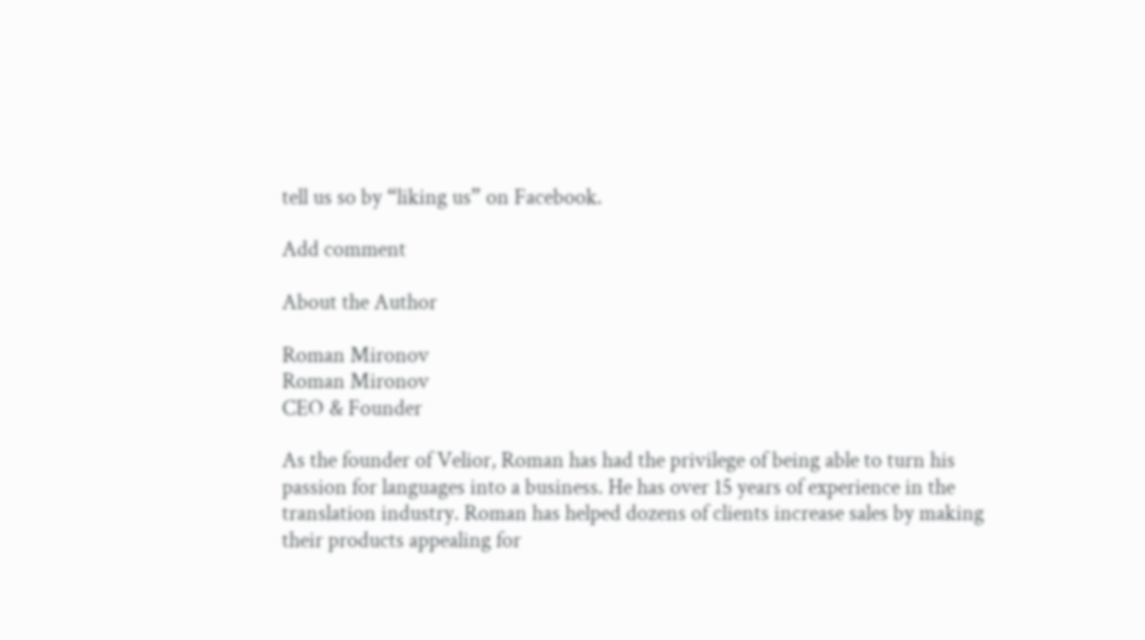tell us so by “liking us” on Facebook.

Add comment

About the Author

Roman Mironov
Roman Mironov
CEO & Founder

As the founder of Velior, Roman has had the privilege of being able to turn his passion for languages into a business. He has over 15 years of experience in the translation industry. Roman has helped dozens of clients increase sales by making their products appealing for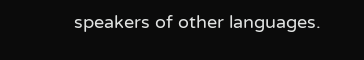speakers of other languages.